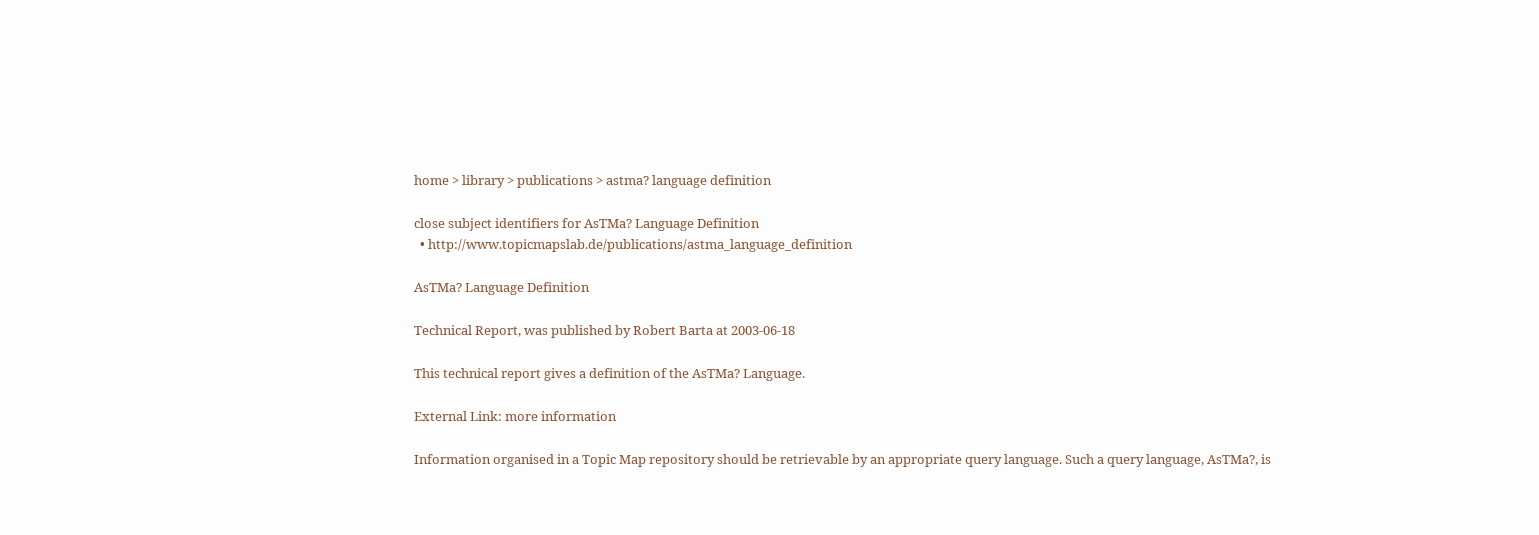home > library > publications > astma? language definition

close subject identifiers for AsTMa? Language Definition
  • http://www.topicmapslab.de/publications/astma_language_definition

AsTMa? Language Definition

Technical Report, was published by Robert Barta at 2003-06-18

This technical report gives a definition of the AsTMa? Language.

External Link: more information

Information organised in a Topic Map repository should be retrievable by an appropriate query language. Such a query language, AsTMa?, is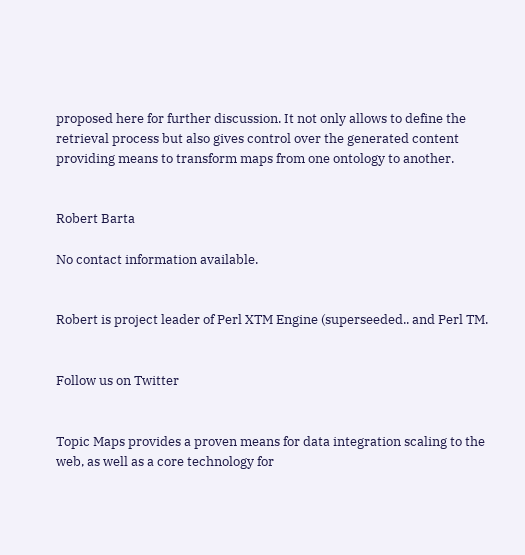proposed here for further discussion. It not only allows to define the retrieval process but also gives control over the generated content providing means to transform maps from one ontology to another.


Robert Barta

No contact information available.


Robert is project leader of Perl XTM Engine (superseeded.. and Perl TM.


Follow us on Twitter


Topic Maps provides a proven means for data integration scaling to the
web, as well as a core technology for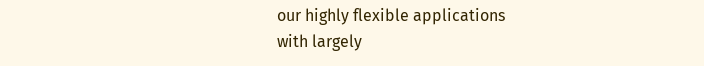our highly flexible applications
with largely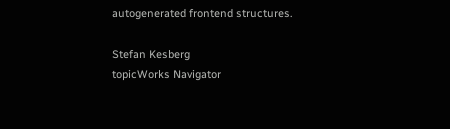autogenerated frontend structures.

Stefan Kesberg
topicWorks Navigator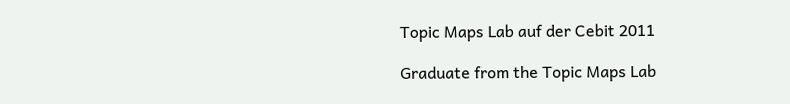Topic Maps Lab auf der Cebit 2011

Graduate from the Topic Maps Lab